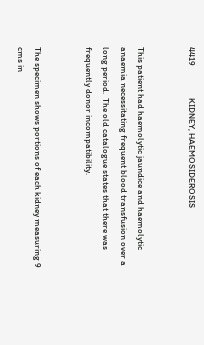4419                KIDNEY, HAEMOSIDEROSIS


This patient had haemolytic jaundice and haemolytic anaemia necessitating frequent blood transfusion over a long period.  The old catalogue states that there was frequently donor incompatibility.


The specimen shows portions of each kidney measuring 9 cms in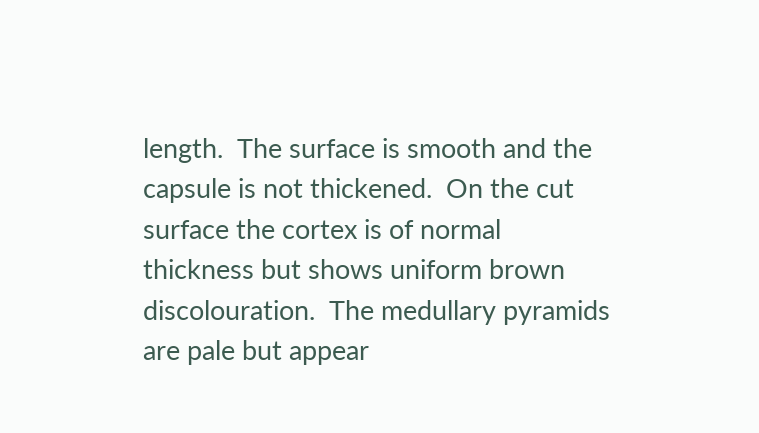length.  The surface is smooth and the capsule is not thickened.  On the cut surface the cortex is of normal thickness but shows uniform brown discolouration.  The medullary pyramids are pale but appear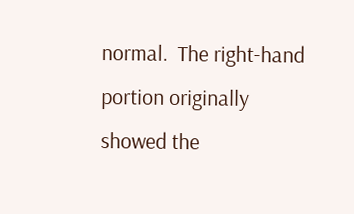normal.  The right-hand portion originally showed the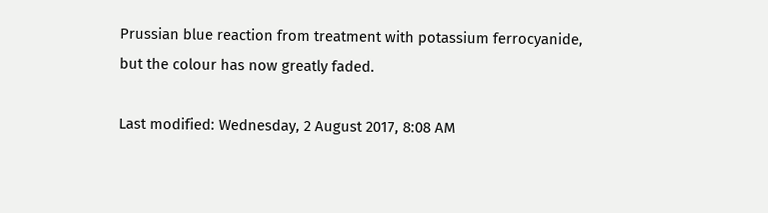Prussian blue reaction from treatment with potassium ferrocyanide, but the colour has now greatly faded.

Last modified: Wednesday, 2 August 2017, 8:08 AM